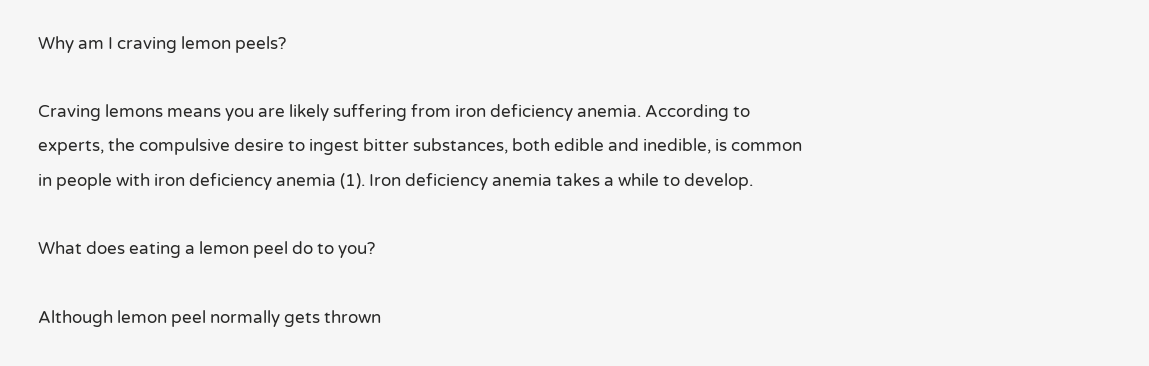Why am I craving lemon peels?

Craving lemons means you are likely suffering from iron deficiency anemia. According to experts, the compulsive desire to ingest bitter substances, both edible and inedible, is common in people with iron deficiency anemia (1). Iron deficiency anemia takes a while to develop.

What does eating a lemon peel do to you?

Although lemon peel normally gets thrown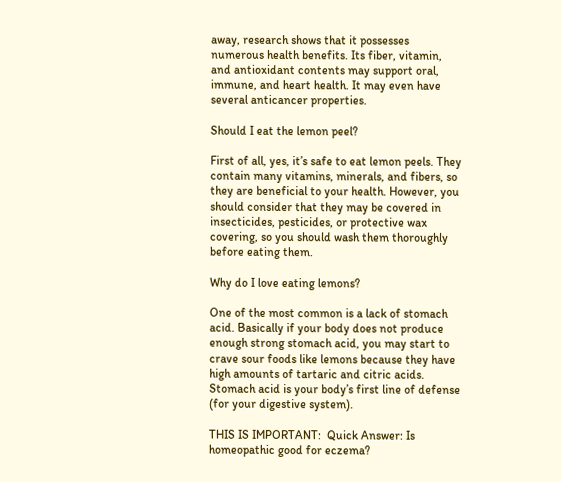away, research shows that it possesses numerous health benefits. Its fiber, vitamin, and antioxidant contents may support oral, immune, and heart health. It may even have several anticancer properties.

Should I eat the lemon peel?

First of all, yes, it’s safe to eat lemon peels. They contain many vitamins, minerals, and fibers, so they are beneficial to your health. However, you should consider that they may be covered in insecticides, pesticides, or protective wax covering, so you should wash them thoroughly before eating them.

Why do I love eating lemons?

One of the most common is a lack of stomach acid. Basically if your body does not produce enough strong stomach acid, you may start to crave sour foods like lemons because they have high amounts of tartaric and citric acids. Stomach acid is your body’s first line of defense (for your digestive system).

THIS IS IMPORTANT:  Quick Answer: Is homeopathic good for eczema?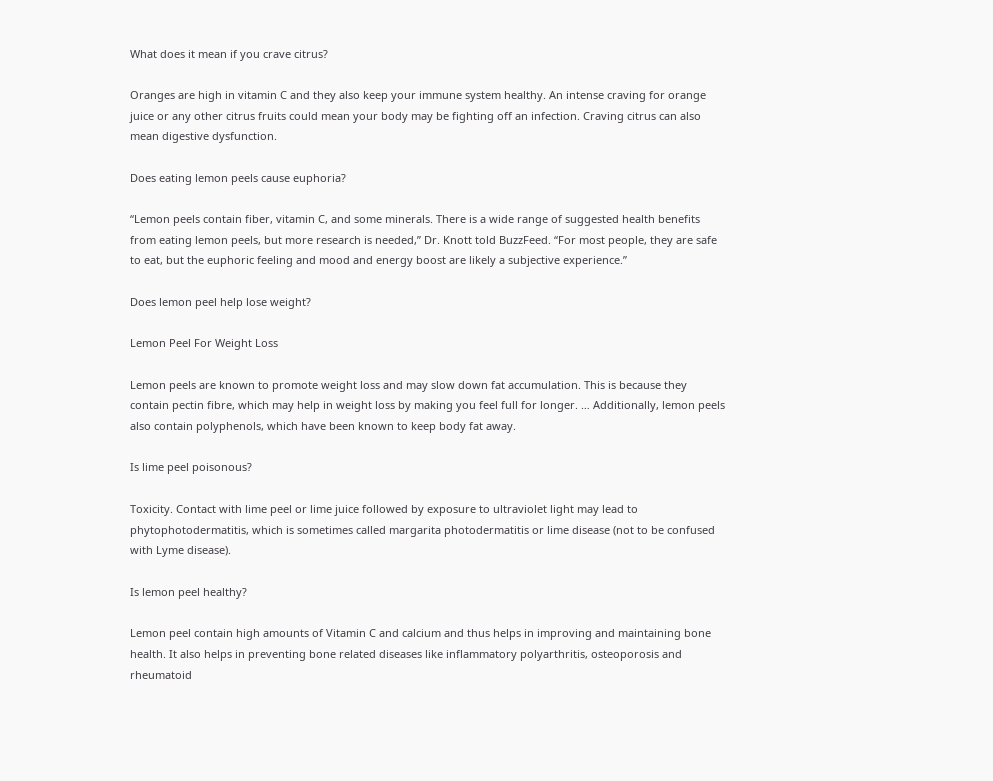What does it mean if you crave citrus?

Oranges are high in vitamin C and they also keep your immune system healthy. An intense craving for orange juice or any other citrus fruits could mean your body may be fighting off an infection. Craving citrus can also mean digestive dysfunction.

Does eating lemon peels cause euphoria?

“Lemon peels contain fiber, vitamin C, and some minerals. There is a wide range of suggested health benefits from eating lemon peels, but more research is needed,” Dr. Knott told BuzzFeed. “For most people, they are safe to eat, but the euphoric feeling and mood and energy boost are likely a subjective experience.”

Does lemon peel help lose weight?

Lemon Peel For Weight Loss

Lemon peels are known to promote weight loss and may slow down fat accumulation. This is because they contain pectin fibre, which may help in weight loss by making you feel full for longer. … Additionally, lemon peels also contain polyphenols, which have been known to keep body fat away.

Is lime peel poisonous?

Toxicity. Contact with lime peel or lime juice followed by exposure to ultraviolet light may lead to phytophotodermatitis, which is sometimes called margarita photodermatitis or lime disease (not to be confused with Lyme disease).

Is lemon peel healthy?

Lemon peel contain high amounts of Vitamin C and calcium and thus helps in improving and maintaining bone health. It also helps in preventing bone related diseases like inflammatory polyarthritis, osteoporosis and rheumatoid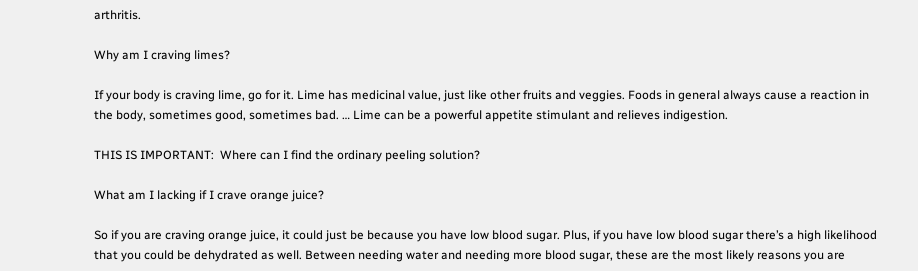arthritis.

Why am I craving limes?

If your body is craving lime, go for it. Lime has medicinal value, just like other fruits and veggies. Foods in general always cause a reaction in the body, sometimes good, sometimes bad. … Lime can be a powerful appetite stimulant and relieves indigestion.

THIS IS IMPORTANT:  Where can I find the ordinary peeling solution?

What am I lacking if I crave orange juice?

So if you are craving orange juice, it could just be because you have low blood sugar. Plus, if you have low blood sugar there’s a high likelihood that you could be dehydrated as well. Between needing water and needing more blood sugar, these are the most likely reasons you are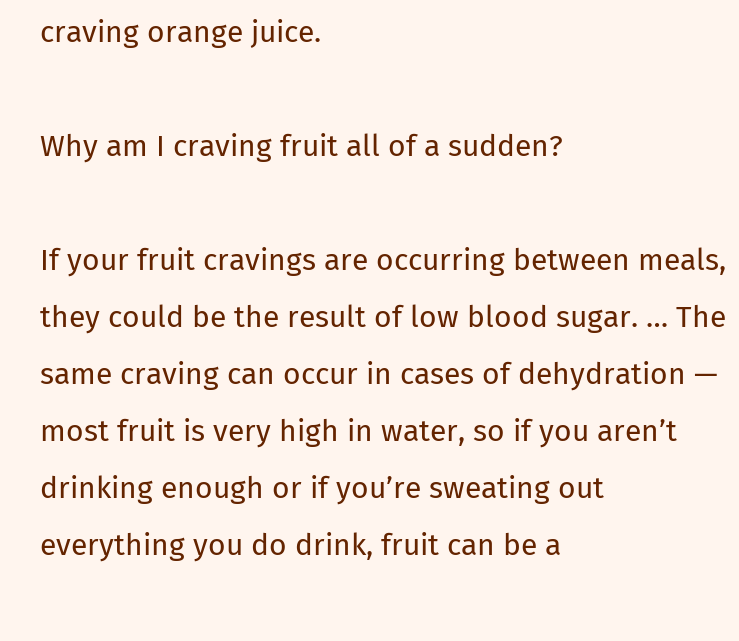craving orange juice.

Why am I craving fruit all of a sudden?

If your fruit cravings are occurring between meals, they could be the result of low blood sugar. … The same craving can occur in cases of dehydration — most fruit is very high in water, so if you aren’t drinking enough or if you’re sweating out everything you do drink, fruit can be a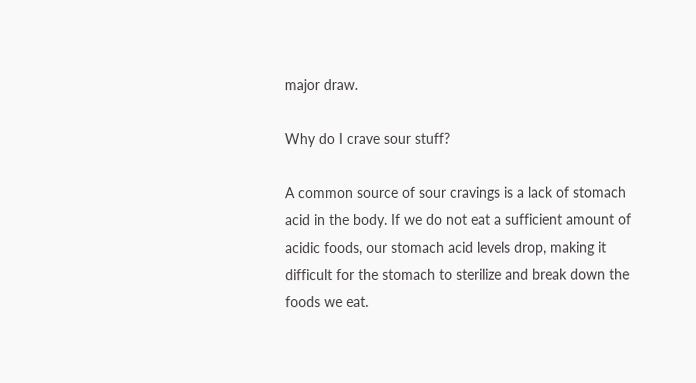major draw.

Why do I crave sour stuff?

A common source of sour cravings is a lack of stomach acid in the body. If we do not eat a sufficient amount of acidic foods, our stomach acid levels drop, making it difficult for the stomach to sterilize and break down the foods we eat.